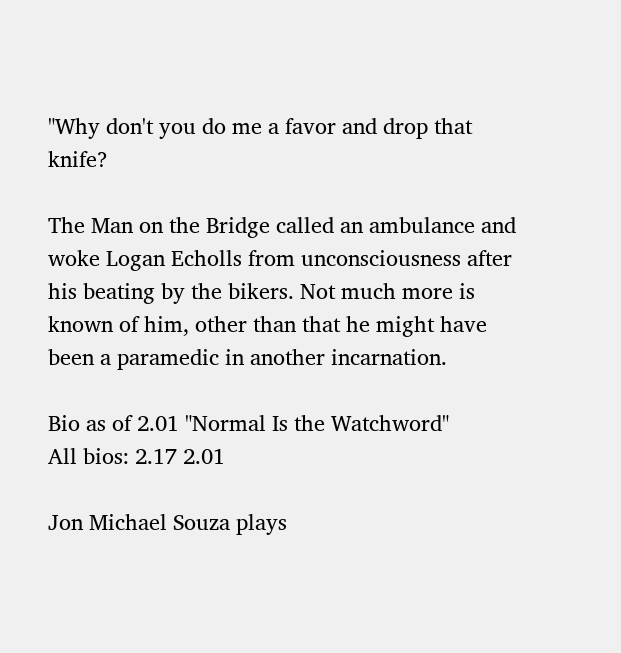"Why don't you do me a favor and drop that knife?

The Man on the Bridge called an ambulance and woke Logan Echolls from unconsciousness after his beating by the bikers. Not much more is known of him, other than that he might have been a paramedic in another incarnation.

Bio as of 2.01 "Normal Is the Watchword"
All bios: 2.17 2.01

Jon Michael Souza plays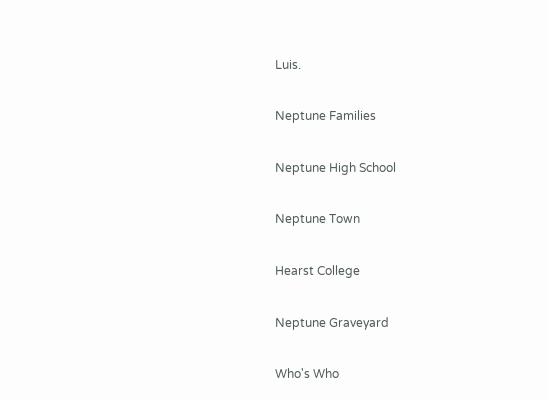Luis.

Neptune Families

Neptune High School

Neptune Town

Hearst College

Neptune Graveyard

Who's Who